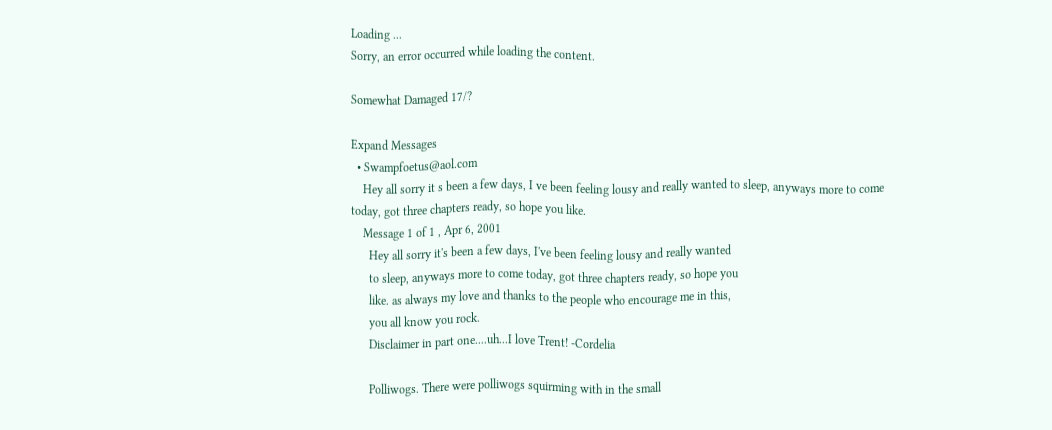Loading ...
Sorry, an error occurred while loading the content.

Somewhat Damaged 17/?

Expand Messages
  • Swampfoetus@aol.com
    Hey all sorry it s been a few days, I ve been feeling lousy and really wanted to sleep, anyways more to come today, got three chapters ready, so hope you like.
    Message 1 of 1 , Apr 6, 2001
      Hey all sorry it's been a few days, I've been feeling lousy and really wanted
      to sleep, anyways more to come today, got three chapters ready, so hope you
      like. as always my love and thanks to the people who encourage me in this,
      you all know you rock.
      Disclaimer in part one....uh...I love Trent! -Cordelia

      Polliwogs. There were polliwogs squirming with in the small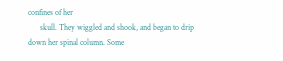confines of her
      skull. They wiggled and shook, and began to drip down her spinal column. Some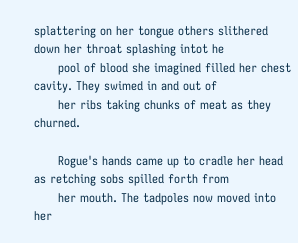splattering on her tongue others slithered down her throat splashing intot he
      pool of blood she imagined filled her chest cavity. They swimed in and out of
      her ribs taking chunks of meat as they churned.

      Rogue's hands came up to cradle her head as retching sobs spilled forth from
      her mouth. The tadpoles now moved into her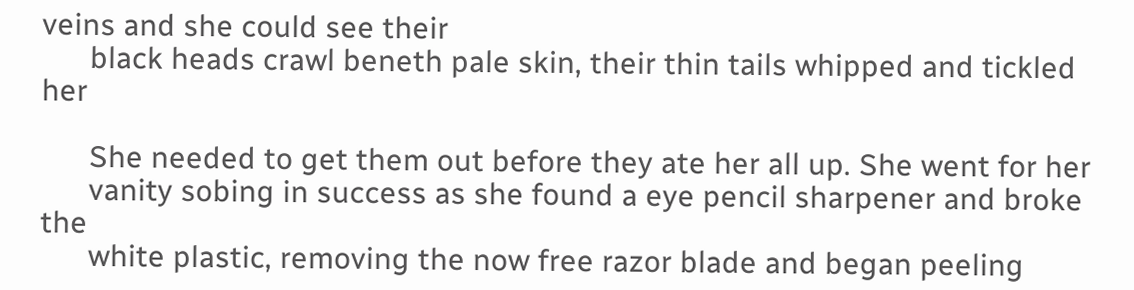veins and she could see their
      black heads crawl beneth pale skin, their thin tails whipped and tickled her

      She needed to get them out before they ate her all up. She went for her
      vanity sobing in success as she found a eye pencil sharpener and broke the
      white plastic, removing the now free razor blade and began peeling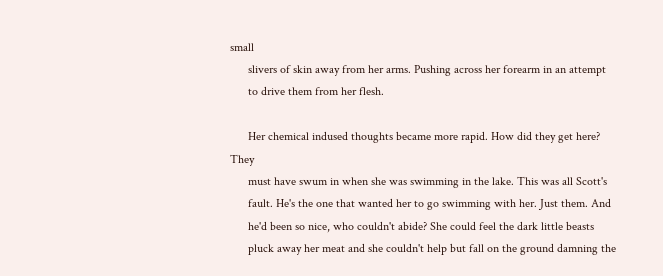small
      slivers of skin away from her arms. Pushing across her forearm in an attempt
      to drive them from her flesh.

      Her chemical indused thoughts became more rapid. How did they get here? They
      must have swum in when she was swimming in the lake. This was all Scott's
      fault. He's the one that wanted her to go swimming with her. Just them. And
      he'd been so nice, who couldn't abide? She could feel the dark little beasts
      pluck away her meat and she couldn't help but fall on the ground damning the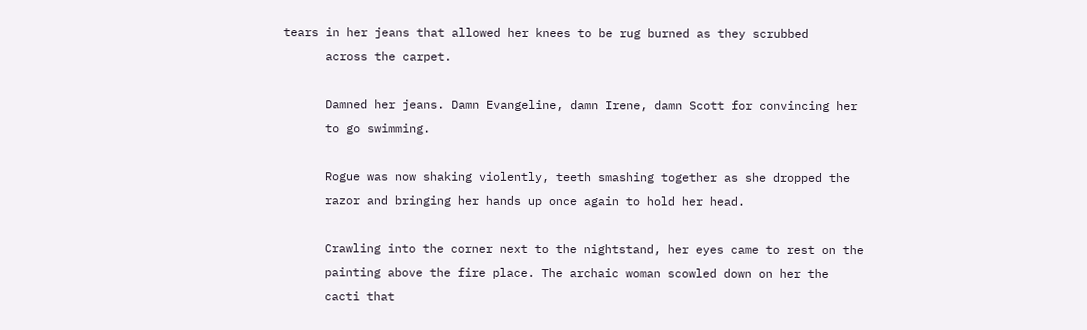tears in her jeans that allowed her knees to be rug burned as they scrubbed
      across the carpet.

      Damned her jeans. Damn Evangeline, damn Irene, damn Scott for convincing her
      to go swimming.

      Rogue was now shaking violently, teeth smashing together as she dropped the
      razor and bringing her hands up once again to hold her head.

      Crawling into the corner next to the nightstand, her eyes came to rest on the
      painting above the fire place. The archaic woman scowled down on her the
      cacti that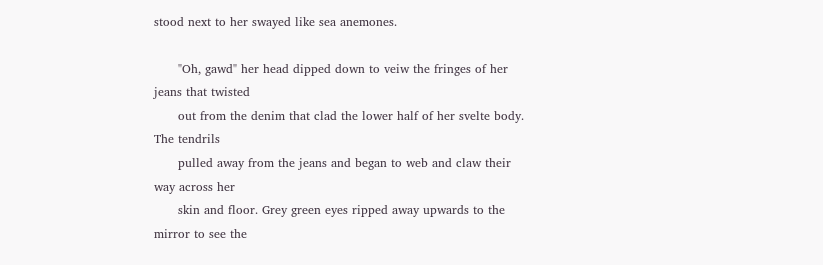stood next to her swayed like sea anemones.

      "Oh, gawd" her head dipped down to veiw the fringes of her jeans that twisted
      out from the denim that clad the lower half of her svelte body. The tendrils
      pulled away from the jeans and began to web and claw their way across her
      skin and floor. Grey green eyes ripped away upwards to the mirror to see the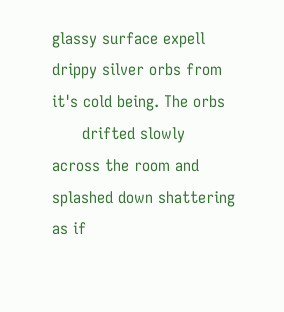glassy surface expell drippy silver orbs from it's cold being. The orbs
      drifted slowly across the room and splashed down shattering as if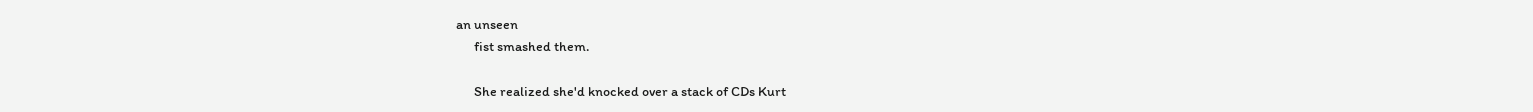an unseen
      fist smashed them.

      She realized she'd knocked over a stack of CDs Kurt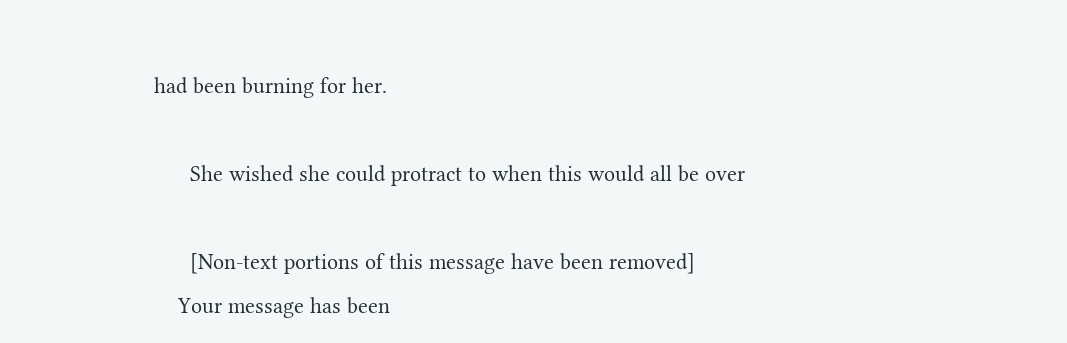had been burning for her.

      She wished she could protract to when this would all be over

      [Non-text portions of this message have been removed]
    Your message has been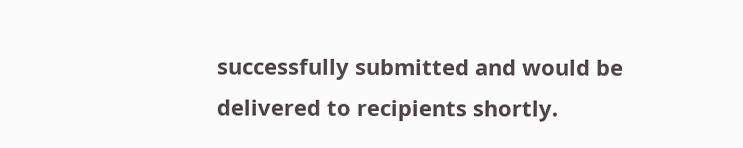successfully submitted and would be delivered to recipients shortly.